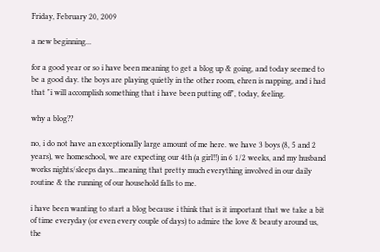Friday, February 20, 2009

a new beginning...

for a good year or so i have been meaning to get a blog up & going, and today seemed to be a good day. the boys are playing quietly in the other room, ehren is napping, and i had that "i will accomplish something that i have been putting off", today, feeling.

why a blog??

no, i do not have an exceptionally large amount of me here. we have 3 boys (8, 5 and 2 years), we homeschool, we are expecting our 4th (a girl!!) in 6 1/2 weeks, and my husband works nights/sleeps days...meaning that pretty much everything involved in our daily routine & the running of our household falls to me.

i have been wanting to start a blog because i think that is it important that we take a bit of time everyday (or even every couple of days) to admire the love & beauty around us, the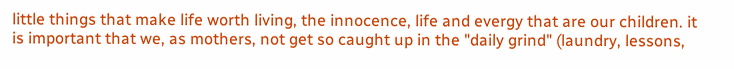little things that make life worth living, the innocence, life and evergy that are our children. it is important that we, as mothers, not get so caught up in the "daily grind" (laundry, lessons,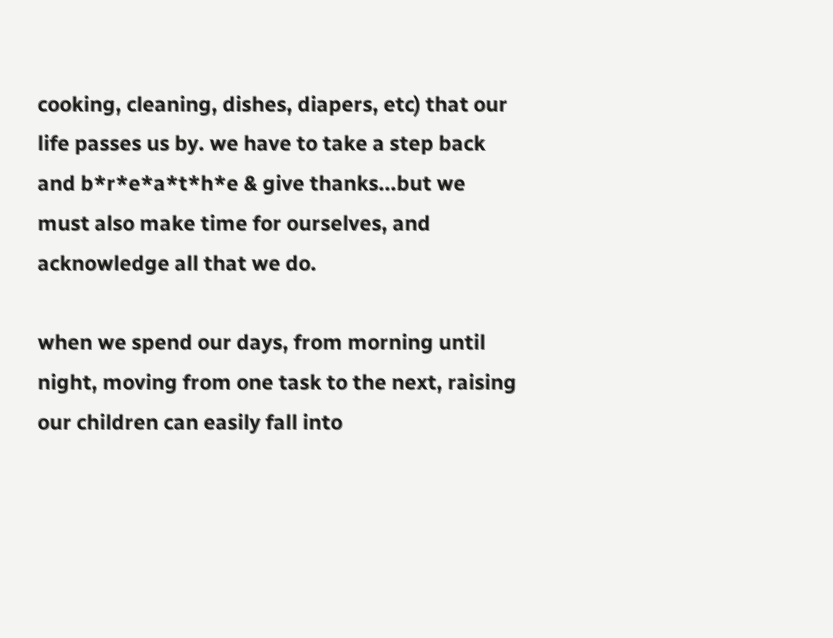cooking, cleaning, dishes, diapers, etc) that our life passes us by. we have to take a step back and b*r*e*a*t*h*e & give thanks...but we must also make time for ourselves, and acknowledge all that we do.

when we spend our days, from morning until night, moving from one task to the next, raising our children can easily fall into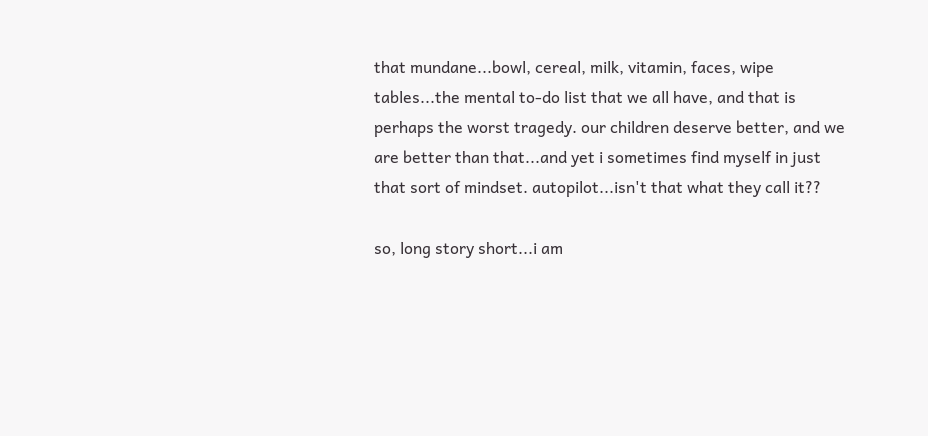that mundane...bowl, cereal, milk, vitamin, faces, wipe tables...the mental to-do list that we all have, and that is perhaps the worst tragedy. our children deserve better, and we are better than that...and yet i sometimes find myself in just that sort of mindset. autopilot...isn't that what they call it??

so, long story short...i am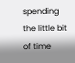spending the little bit of time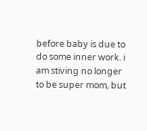before baby is due to do some inner work. i am stiving no longer to be super mom, but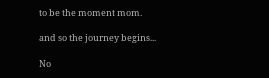to be the moment mom.

and so the journey begins...

No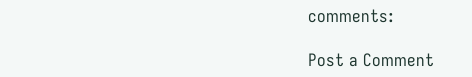comments:

Post a Comment